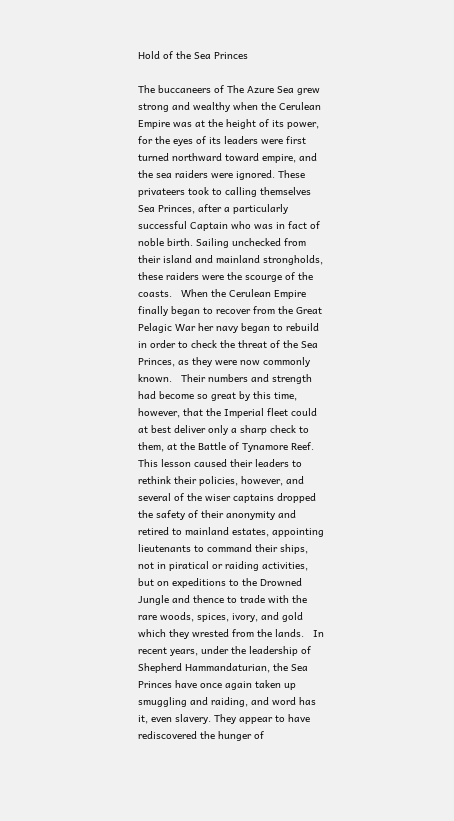Hold of the Sea Princes

The buccaneers of The Azure Sea grew strong and wealthy when the Cerulean Empire was at the height of its power, for the eyes of its leaders were first turned northward toward empire, and the sea raiders were ignored. These privateers took to calling themselves Sea Princes, after a particularly successful Captain who was in fact of noble birth. Sailing unchecked from their island and mainland strongholds, these raiders were the scourge of the coasts.   When the Cerulean Empire finally began to recover from the Great Pelagic War her navy began to rebuild in order to check the threat of the Sea Princes, as they were now commonly known.   Their numbers and strength had become so great by this time, however, that the Imperial fleet could at best deliver only a sharp check to them, at the Battle of Tynamore Reef. This lesson caused their leaders to rethink their policies, however, and several of the wiser captains dropped the safety of their anonymity and retired to mainland estates, appointing lieutenants to command their ships, not in piratical or raiding activities, but on expeditions to the Drowned Jungle and thence to trade with the rare woods, spices, ivory, and gold which they wrested from the lands.   In recent years, under the leadership of Shepherd Hammandaturian, the Sea Princes have once again taken up smuggling and raiding, and word has it, even slavery. They appear to have rediscovered the hunger of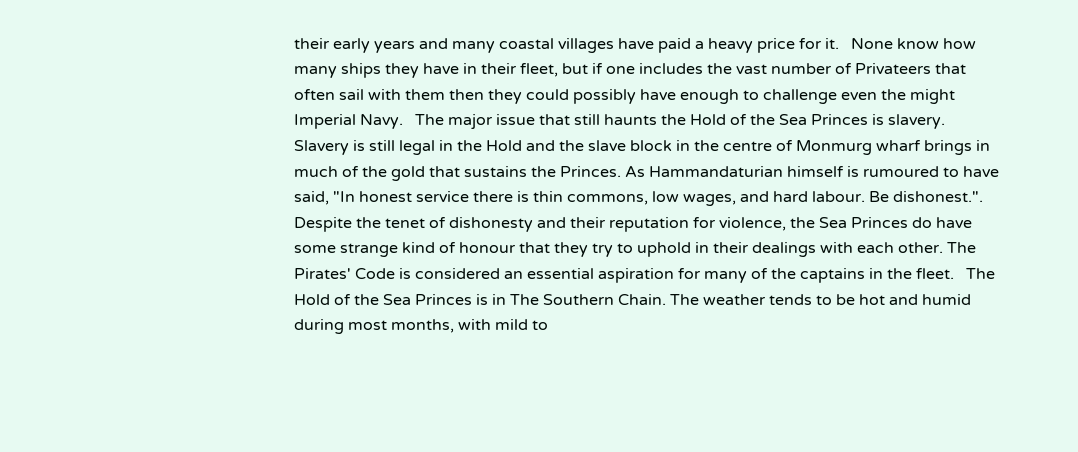their early years and many coastal villages have paid a heavy price for it.   None know how many ships they have in their fleet, but if one includes the vast number of Privateers that often sail with them then they could possibly have enough to challenge even the might Imperial Navy.   The major issue that still haunts the Hold of the Sea Princes is slavery. Slavery is still legal in the Hold and the slave block in the centre of Monmurg wharf brings in much of the gold that sustains the Princes. As Hammandaturian himself is rumoured to have said, "In honest service there is thin commons, low wages, and hard labour. Be dishonest.".   Despite the tenet of dishonesty and their reputation for violence, the Sea Princes do have some strange kind of honour that they try to uphold in their dealings with each other. The Pirates' Code is considered an essential aspiration for many of the captains in the fleet.   The Hold of the Sea Princes is in The Southern Chain. The weather tends to be hot and humid during most months, with mild to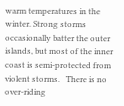warm temperatures in the winter. Strong storms occasionally batter the outer islands, but most of the inner coast is semi-protected from violent storms.   There is no over-riding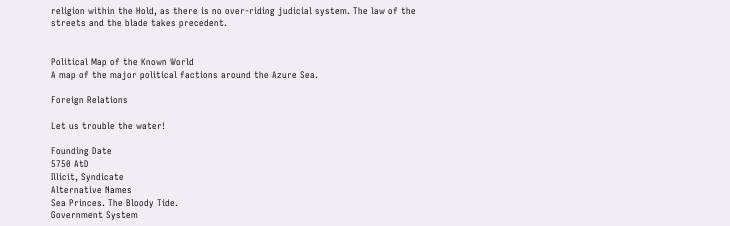religion within the Hold, as there is no over-riding judicial system. The law of the streets and the blade takes precedent.


Political Map of the Known World
A map of the major political factions around the Azure Sea.

Foreign Relations

Let us trouble the water!

Founding Date
5750 AtD
Illicit, Syndicate
Alternative Names
Sea Princes. The Bloody Tide.
Government System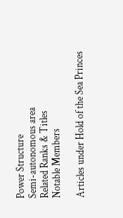Power Structure
Semi-autonomous area
Related Ranks & Titles
Notable Members

Articles under Hold of the Sea Princes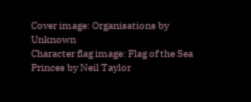Cover image: Organisations by Unknown
Character flag image: Flag of the Sea Princes by Neil Taylor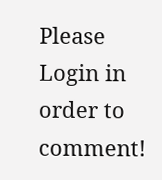Please Login in order to comment!